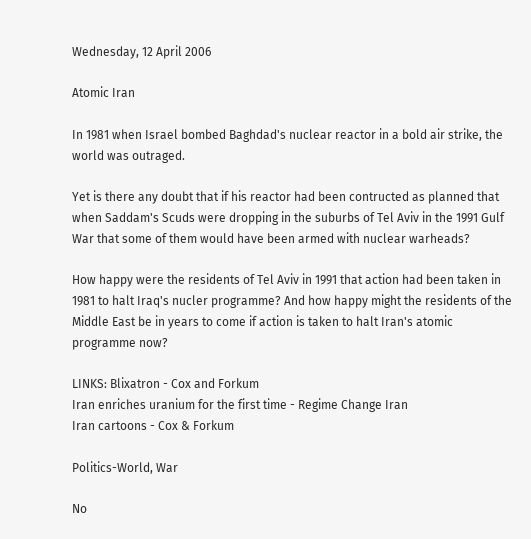Wednesday, 12 April 2006

Atomic Iran

In 1981 when Israel bombed Baghdad's nuclear reactor in a bold air strike, the world was outraged.

Yet is there any doubt that if his reactor had been contructed as planned that when Saddam's Scuds were dropping in the suburbs of Tel Aviv in the 1991 Gulf War that some of them would have been armed with nuclear warheads?

How happy were the residents of Tel Aviv in 1991 that action had been taken in 1981 to halt Iraq's nucler programme? And how happy might the residents of the Middle East be in years to come if action is taken to halt Iran's atomic programme now?

LINKS: Blixatron - Cox and Forkum
Iran enriches uranium for the first time - Regime Change Iran
Iran cartoons - Cox & Forkum

Politics-World, War

No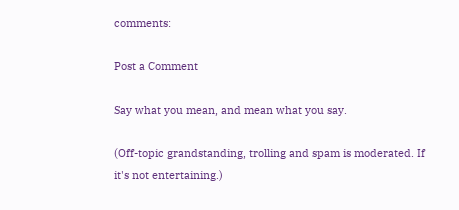comments:

Post a Comment

Say what you mean, and mean what you say.

(Off-topic grandstanding, trolling and spam is moderated. If it's not entertaining.)